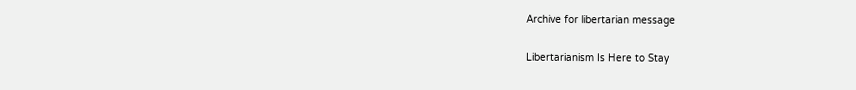Archive for libertarian message

Libertarianism Is Here to Stay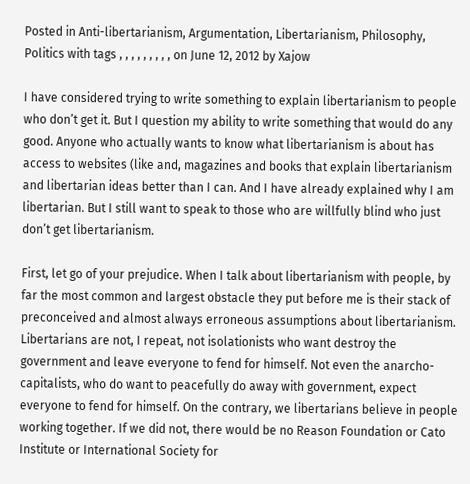Posted in Anti-libertarianism, Argumentation, Libertarianism, Philosophy, Politics with tags , , , , , , , , , on June 12, 2012 by Xajow

I have considered trying to write something to explain libertarianism to people who don’t get it. But I question my ability to write something that would do any good. Anyone who actually wants to know what libertarianism is about has access to websites (like and, magazines and books that explain libertarianism and libertarian ideas better than I can. And I have already explained why I am libertarian. But I still want to speak to those who are willfully blind who just don’t get libertarianism.

First, let go of your prejudice. When I talk about libertarianism with people, by far the most common and largest obstacle they put before me is their stack of preconceived and almost always erroneous assumptions about libertarianism. Libertarians are not, I repeat, not isolationists who want destroy the government and leave everyone to fend for himself. Not even the anarcho-capitalists, who do want to peacefully do away with government, expect everyone to fend for himself. On the contrary, we libertarians believe in people working together. If we did not, there would be no Reason Foundation or Cato Institute or International Society for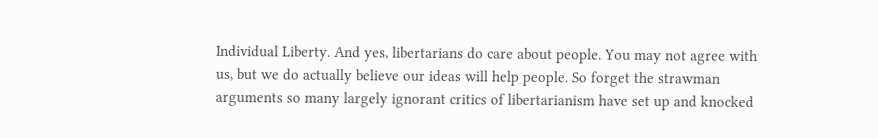Individual Liberty. And yes, libertarians do care about people. You may not agree with us, but we do actually believe our ideas will help people. So forget the strawman arguments so many largely ignorant critics of libertarianism have set up and knocked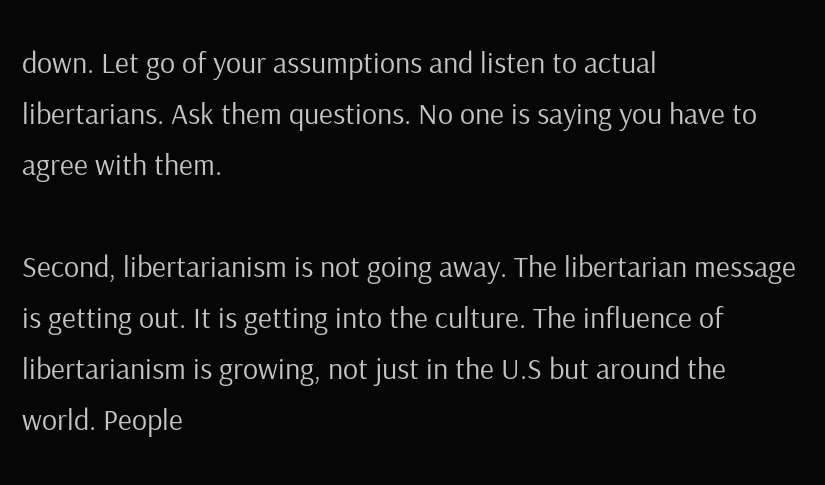down. Let go of your assumptions and listen to actual libertarians. Ask them questions. No one is saying you have to agree with them.

Second, libertarianism is not going away. The libertarian message is getting out. It is getting into the culture. The influence of libertarianism is growing, not just in the U.S but around the world. People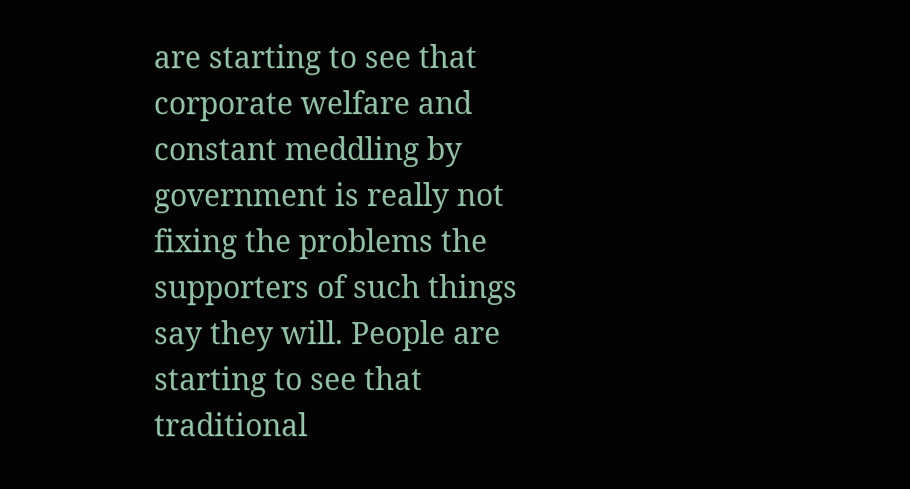are starting to see that corporate welfare and constant meddling by government is really not fixing the problems the supporters of such things say they will. People are starting to see that traditional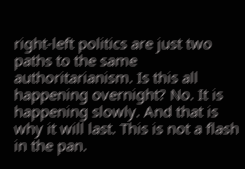right-left politics are just two paths to the same authoritarianism. Is this all happening overnight? No. It is happening slowly. And that is why it will last. This is not a flash in the pan.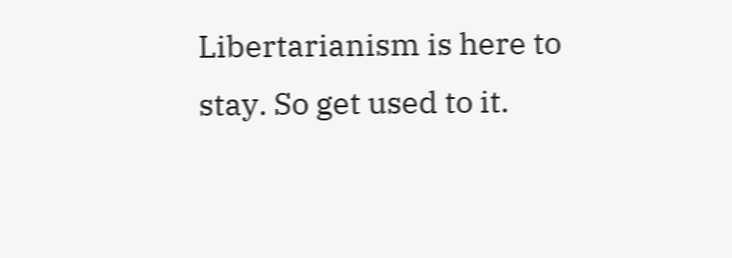Libertarianism is here to stay. So get used to it.